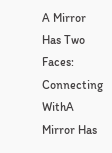A Mirror Has Two Faces: Connecting WithA Mirror Has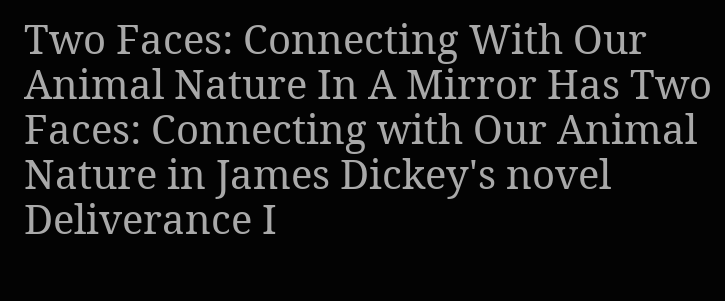Two Faces: Connecting With Our Animal Nature In A Mirror Has Two Faces: Connecting with Our Animal Nature in James Dickey's novel Deliverance I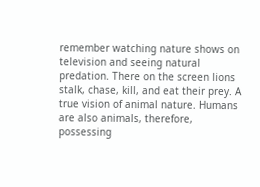remember watching nature shows on television and seeing natural predation. There on the screen lions stalk, chase, kill, and eat their prey. A true vision of animal nature. Humans are also animals, therefore, possessing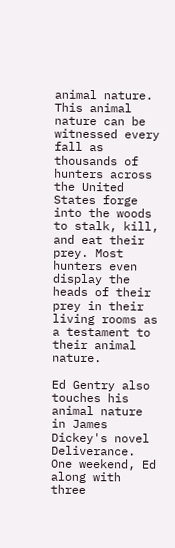animal nature. This animal nature can be witnessed every fall as thousands of hunters across the United States forge into the woods to stalk, kill, and eat their prey. Most hunters even display the heads of their prey in their living rooms as a testament to their animal nature.

Ed Gentry also touches his animal nature in James Dickey's novel Deliverance. One weekend, Ed along with three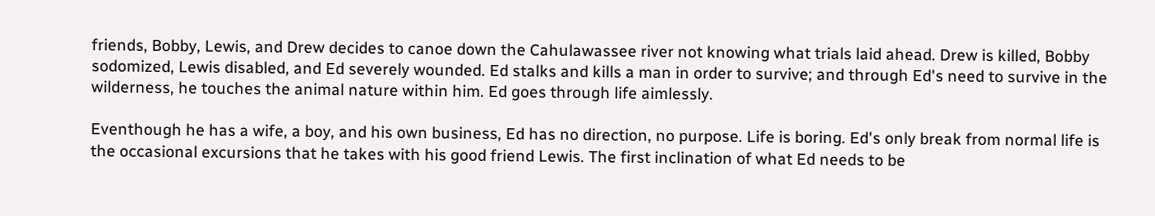friends, Bobby, Lewis, and Drew decides to canoe down the Cahulawassee river not knowing what trials laid ahead. Drew is killed, Bobby sodomized, Lewis disabled, and Ed severely wounded. Ed stalks and kills a man in order to survive; and through Ed's need to survive in the wilderness, he touches the animal nature within him. Ed goes through life aimlessly.

Eventhough he has a wife, a boy, and his own business, Ed has no direction, no purpose. Life is boring. Ed's only break from normal life is the occasional excursions that he takes with his good friend Lewis. The first inclination of what Ed needs to be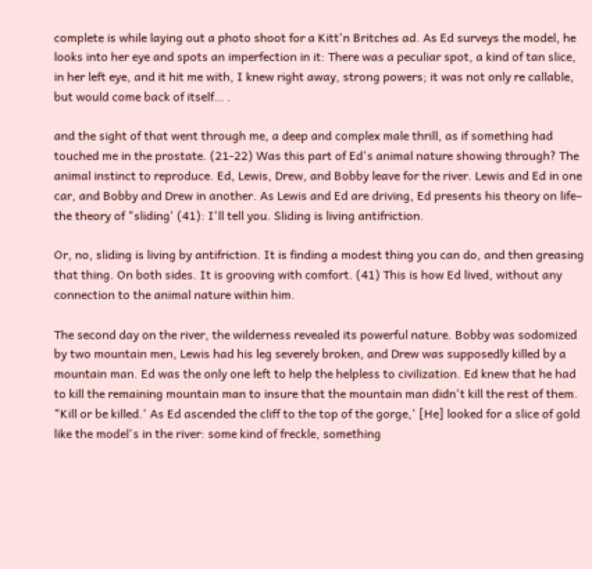complete is while laying out a photo shoot for a Kitt'n Britches ad. As Ed surveys the model, he looks into her eye and spots an imperfection in it: There was a peculiar spot, a kind of tan slice, in her left eye, and it hit me with, I knew right away, strong powers; it was not only re callable, but would come back of itself… .

and the sight of that went through me, a deep and complex male thrill, as if something had touched me in the prostate. (21-22) Was this part of Ed's animal nature showing through? The animal instinct to reproduce. Ed, Lewis, Drew, and Bobby leave for the river. Lewis and Ed in one car, and Bobby and Drew in another. As Lewis and Ed are driving, Ed presents his theory on life– the theory of "sliding' (41): I'll tell you. Sliding is living antifriction.

Or, no, sliding is living by antifriction. It is finding a modest thing you can do, and then greasing that thing. On both sides. It is grooving with comfort. (41) This is how Ed lived, without any connection to the animal nature within him.

The second day on the river, the wilderness revealed its powerful nature. Bobby was sodomized by two mountain men, Lewis had his leg severely broken, and Drew was supposedly killed by a mountain man. Ed was the only one left to help the helpless to civilization. Ed knew that he had to kill the remaining mountain man to insure that the mountain man didn't kill the rest of them. "Kill or be killed.' As Ed ascended the cliff to the top of the gorge,' [He] looked for a slice of gold like the model's in the river: some kind of freckle, something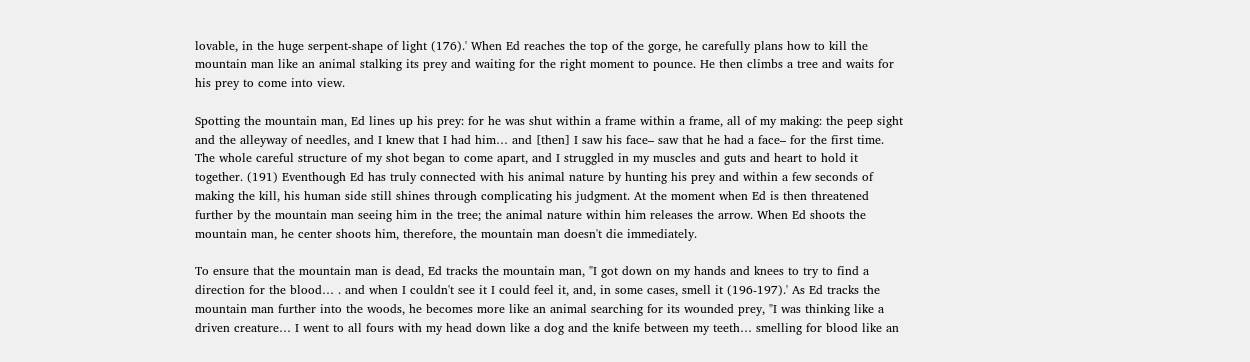lovable, in the huge serpent-shape of light (176).' When Ed reaches the top of the gorge, he carefully plans how to kill the mountain man like an animal stalking its prey and waiting for the right moment to pounce. He then climbs a tree and waits for his prey to come into view.

Spotting the mountain man, Ed lines up his prey: for he was shut within a frame within a frame, all of my making: the peep sight and the alleyway of needles, and I knew that I had him… and [then] I saw his face– saw that he had a face– for the first time. The whole careful structure of my shot began to come apart, and I struggled in my muscles and guts and heart to hold it together. (191) Eventhough Ed has truly connected with his animal nature by hunting his prey and within a few seconds of making the kill, his human side still shines through complicating his judgment. At the moment when Ed is then threatened further by the mountain man seeing him in the tree; the animal nature within him releases the arrow. When Ed shoots the mountain man, he center shoots him, therefore, the mountain man doesn't die immediately.

To ensure that the mountain man is dead, Ed tracks the mountain man, "I got down on my hands and knees to try to find a direction for the blood… . and when I couldn't see it I could feel it, and, in some cases, smell it (196-197).' As Ed tracks the mountain man further into the woods, he becomes more like an animal searching for its wounded prey, "I was thinking like a driven creature… I went to all fours with my head down like a dog and the knife between my teeth… smelling for blood like an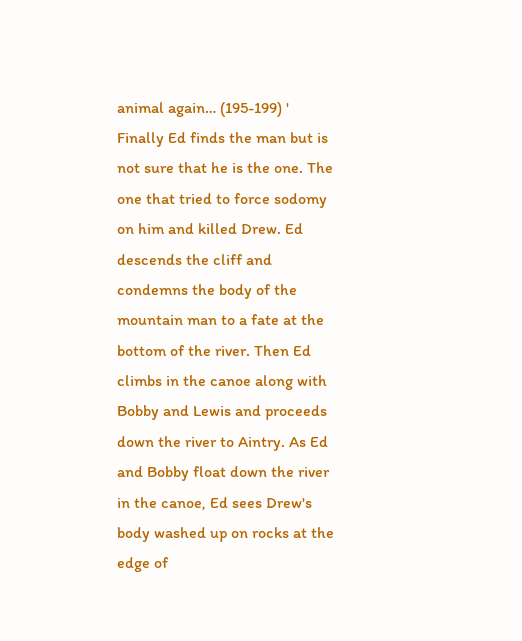animal again… (195-199) ' Finally Ed finds the man but is not sure that he is the one. The one that tried to force sodomy on him and killed Drew. Ed descends the cliff and condemns the body of the mountain man to a fate at the bottom of the river. Then Ed climbs in the canoe along with Bobby and Lewis and proceeds down the river to Aintry. As Ed and Bobby float down the river in the canoe, Ed sees Drew's body washed up on rocks at the edge of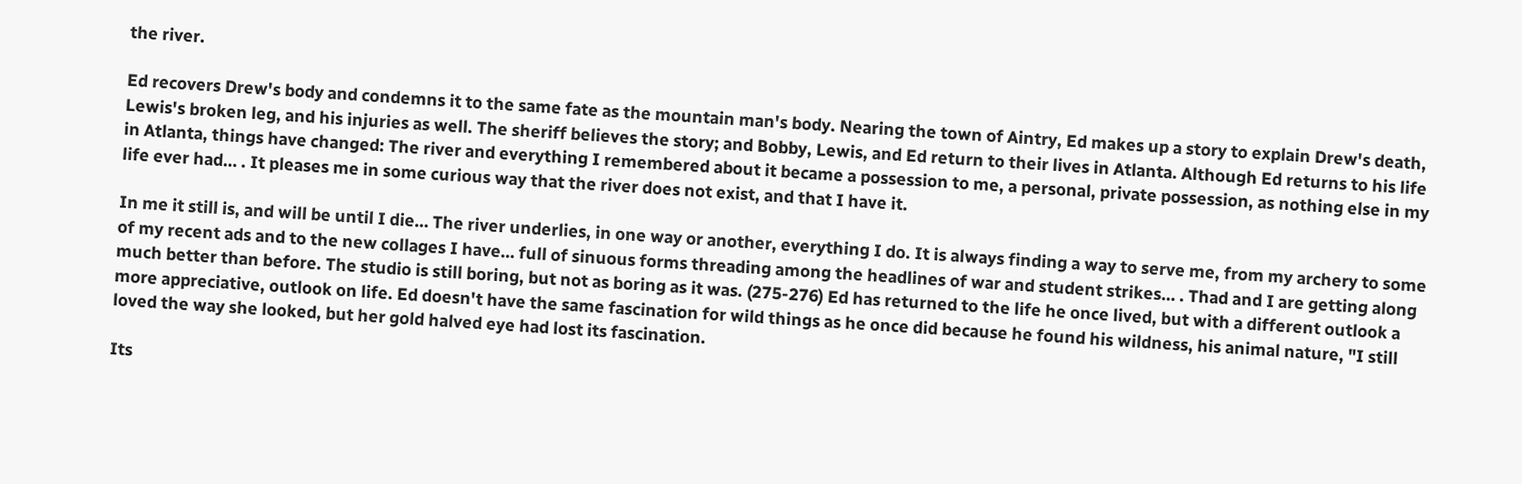the river.

Ed recovers Drew's body and condemns it to the same fate as the mountain man's body. Nearing the town of Aintry, Ed makes up a story to explain Drew's death, Lewis's broken leg, and his injuries as well. The sheriff believes the story; and Bobby, Lewis, and Ed return to their lives in Atlanta. Although Ed returns to his life in Atlanta, things have changed: The river and everything I remembered about it became a possession to me, a personal, private possession, as nothing else in my life ever had… . It pleases me in some curious way that the river does not exist, and that I have it.

In me it still is, and will be until I die… The river underlies, in one way or another, everything I do. It is always finding a way to serve me, from my archery to some of my recent ads and to the new collages I have… full of sinuous forms threading among the headlines of war and student strikes… . Thad and I are getting along much better than before. The studio is still boring, but not as boring as it was. (275-276) Ed has returned to the life he once lived, but with a different outlook a more appreciative, outlook on life. Ed doesn't have the same fascination for wild things as he once did because he found his wildness, his animal nature, "I still loved the way she looked, but her gold halved eye had lost its fascination.

Its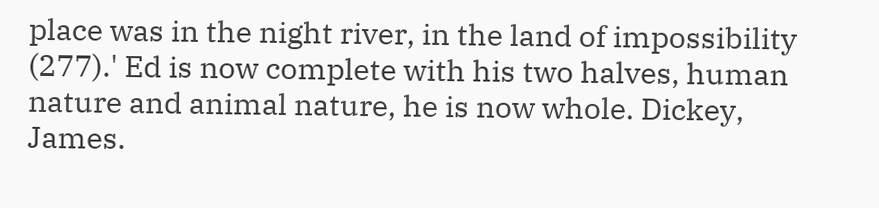place was in the night river, in the land of impossibility (277).' Ed is now complete with his two halves, human nature and animal nature, he is now whole. Dickey, James.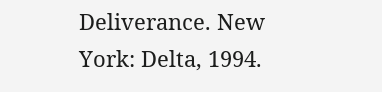Deliverance. New York: Delta, 1994.